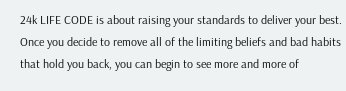24k LIFE CODE is about raising your standards to deliver your best. Once you decide to remove all of the limiting beliefs and bad habits that hold you back, you can begin to see more and more of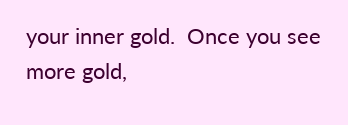your inner gold.  Once you see more gold,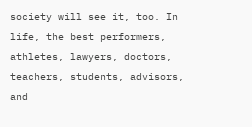society will see it, too. In life, the best performers, athletes, lawyers, doctors, teachers, students, advisors, and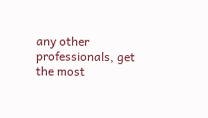any other professionals, get the most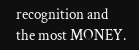recognition and the most MONEY.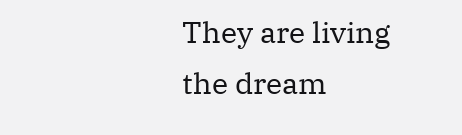They are living the dream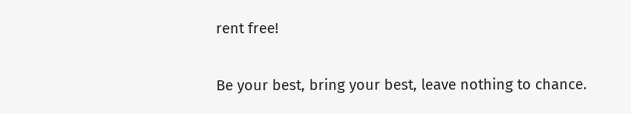rent free!

Be your best, bring your best, leave nothing to chance.